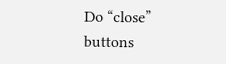Do “close” buttons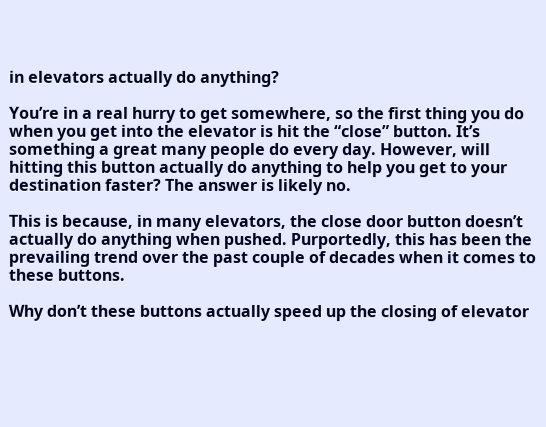in elevators actually do anything?

You’re in a real hurry to get somewhere, so the first thing you do when you get into the elevator is hit the “close” button. It’s something a great many people do every day. However, will hitting this button actually do anything to help you get to your destination faster? The answer is likely no.

This is because, in many elevators, the close door button doesn’t actually do anything when pushed. Purportedly, this has been the prevailing trend over the past couple of decades when it comes to these buttons.

Why don’t these buttons actually speed up the closing of elevator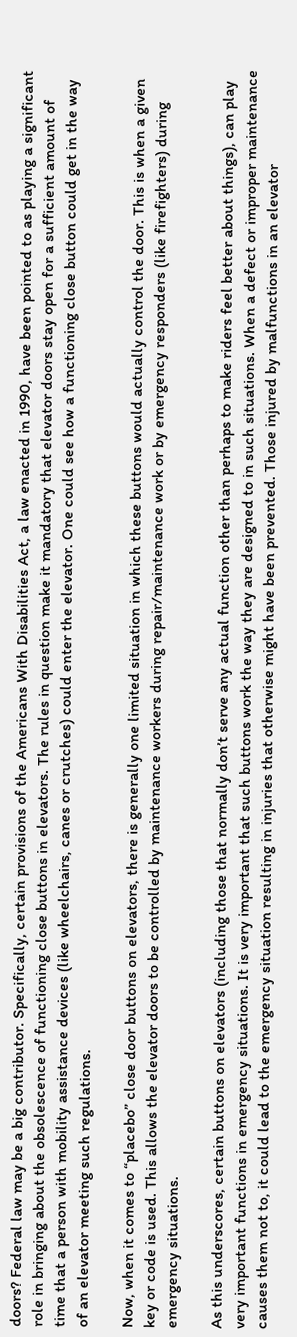doors? Federal law may be a big contributor. Specifically, certain provisions of the Americans With Disabilities Act, a law enacted in 1990, have been pointed to as playing a significant role in bringing about the obsolescence of functioning close buttons in elevators. The rules in question make it mandatory that elevator doors stay open for a sufficient amount of time that a person with mobility assistance devices (like wheelchairs, canes or crutches) could enter the elevator. One could see how a functioning close button could get in the way of an elevator meeting such regulations.

Now, when it comes to “placebo” close door buttons on elevators, there is generally one limited situation in which these buttons would actually control the door. This is when a given key or code is used. This allows the elevator doors to be controlled by maintenance workers during repair/maintenance work or by emergency responders (like firefighters) during emergency situations.

As this underscores, certain buttons on elevators (including those that normally don’t serve any actual function other than perhaps to make riders feel better about things), can play very important functions in emergency situations. It is very important that such buttons work the way they are designed to in such situations. When a defect or improper maintenance causes them not to, it could lead to the emergency situation resulting in injuries that otherwise might have been prevented. Those injured by malfunctions in an elevator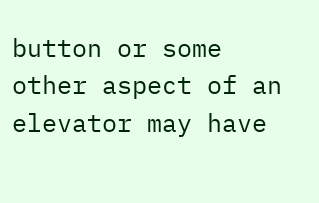button or some other aspect of an elevator may have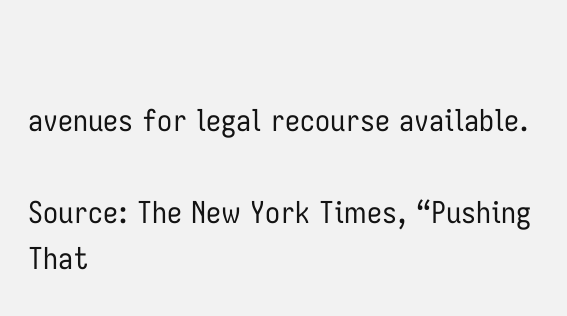avenues for legal recourse available.

Source: The New York Times, “Pushing That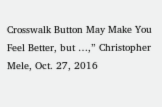Crosswalk Button May Make You Feel Better, but …,” Christopher Mele, Oct. 27, 2016